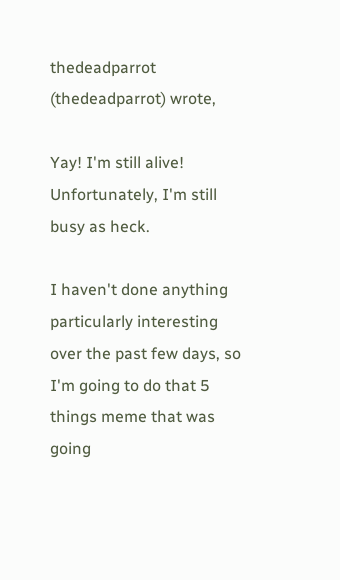thedeadparrot (thedeadparrot) wrote,

Yay! I'm still alive! Unfortunately, I'm still busy as heck.

I haven't done anything particularly interesting over the past few days, so I'm going to do that 5 things meme that was going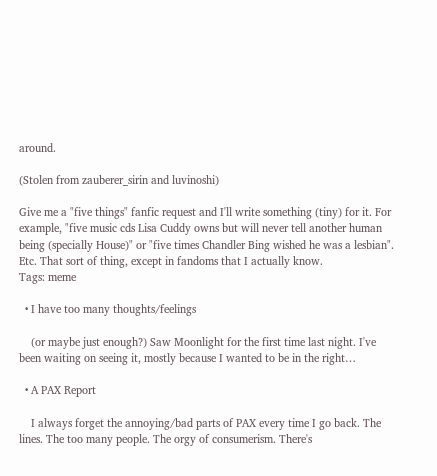around.

(Stolen from zauberer_sirin and luvinoshi)

Give me a "five things" fanfic request and I'll write something (tiny) for it. For example, "five music cds Lisa Cuddy owns but will never tell another human being (specially House)" or "five times Chandler Bing wished he was a lesbian". Etc. That sort of thing, except in fandoms that I actually know.
Tags: meme

  • I have too many thoughts/feelings

    (or maybe just enough?) Saw Moonlight for the first time last night. I've been waiting on seeing it, mostly because I wanted to be in the right…

  • A PAX Report

    I always forget the annoying/bad parts of PAX every time I go back. The lines. The too many people. The orgy of consumerism. There's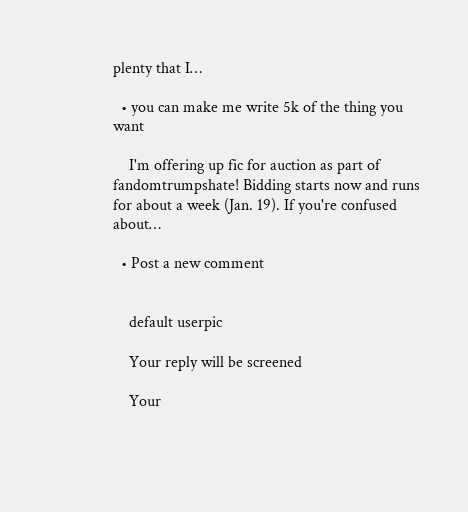plenty that I…

  • you can make me write 5k of the thing you want

    I'm offering up fic for auction as part of fandomtrumpshate! Bidding starts now and runs for about a week (Jan. 19). If you're confused about…

  • Post a new comment


    default userpic

    Your reply will be screened

    Your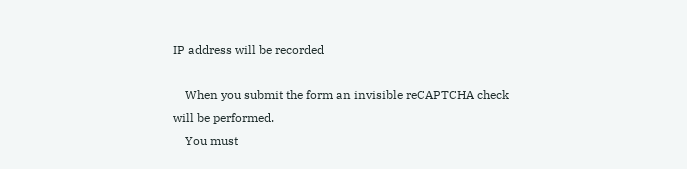IP address will be recorded

    When you submit the form an invisible reCAPTCHA check will be performed.
    You must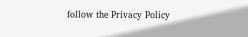follow the Privacy Policy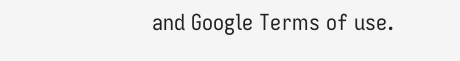and Google Terms of use.